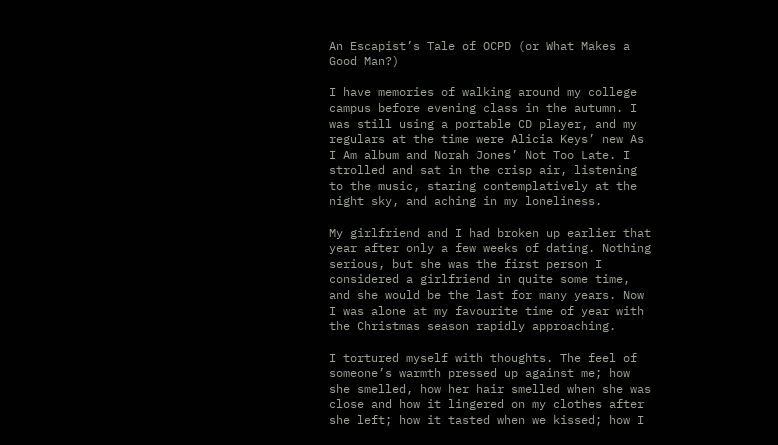An Escapist’s Tale of OCPD (or What Makes a Good Man?)

I have memories of walking around my college campus before evening class in the autumn. I was still using a portable CD player, and my regulars at the time were Alicia Keys’ new As I Am album and Norah Jones’ Not Too Late. I strolled and sat in the crisp air, listening to the music, staring contemplatively at the night sky, and aching in my loneliness.

My girlfriend and I had broken up earlier that year after only a few weeks of dating. Nothing serious, but she was the first person I considered a girlfriend in quite some time, and she would be the last for many years. Now I was alone at my favourite time of year with the Christmas season rapidly approaching.

I tortured myself with thoughts. The feel of someone’s warmth pressed up against me; how she smelled, how her hair smelled when she was close and how it lingered on my clothes after she left; how it tasted when we kissed; how I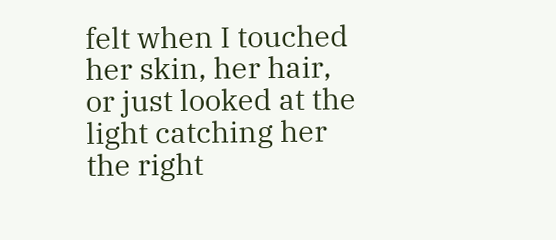felt when I touched her skin, her hair, or just looked at the light catching her the right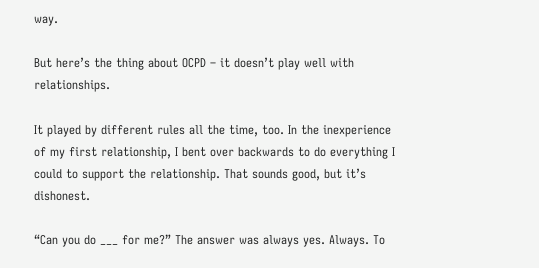way.

But here’s the thing about OCPD – it doesn’t play well with relationships.

It played by different rules all the time, too. In the inexperience of my first relationship, I bent over backwards to do everything I could to support the relationship. That sounds good, but it’s dishonest.

“Can you do ___ for me?” The answer was always yes. Always. To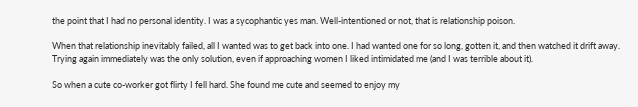the point that I had no personal identity. I was a sycophantic yes man. Well-intentioned or not, that is relationship poison.

When that relationship inevitably failed, all I wanted was to get back into one. I had wanted one for so long, gotten it, and then watched it drift away. Trying again immediately was the only solution, even if approaching women I liked intimidated me (and I was terrible about it).

So when a cute co-worker got flirty I fell hard. She found me cute and seemed to enjoy my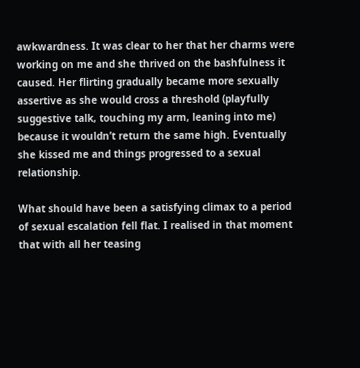awkwardness. It was clear to her that her charms were working on me and she thrived on the bashfulness it caused. Her flirting gradually became more sexually assertive as she would cross a threshold (playfully suggestive talk, touching my arm, leaning into me) because it wouldn’t return the same high. Eventually she kissed me and things progressed to a sexual relationship.

What should have been a satisfying climax to a period of sexual escalation fell flat. I realised in that moment that with all her teasing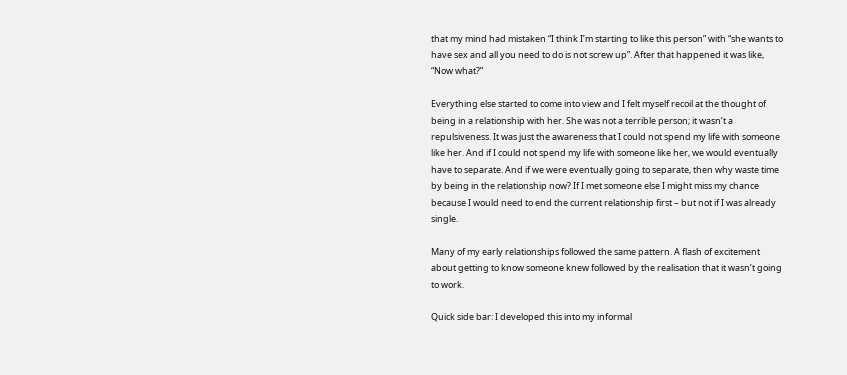that my mind had mistaken “I think I’m starting to like this person” with “she wants to have sex and all you need to do is not screw up”. After that happened it was like, “Now what?”

Everything else started to come into view and I felt myself recoil at the thought of being in a relationship with her. She was not a terrible person; it wasn’t a repulsiveness. It was just the awareness that I could not spend my life with someone like her. And if I could not spend my life with someone like her, we would eventually have to separate. And if we were eventually going to separate, then why waste time by being in the relationship now? If I met someone else I might miss my chance because I would need to end the current relationship first – but not if I was already single.

Many of my early relationships followed the same pattern. A flash of excitement about getting to know someone knew followed by the realisation that it wasn’t going to work.

Quick side bar: I developed this into my informal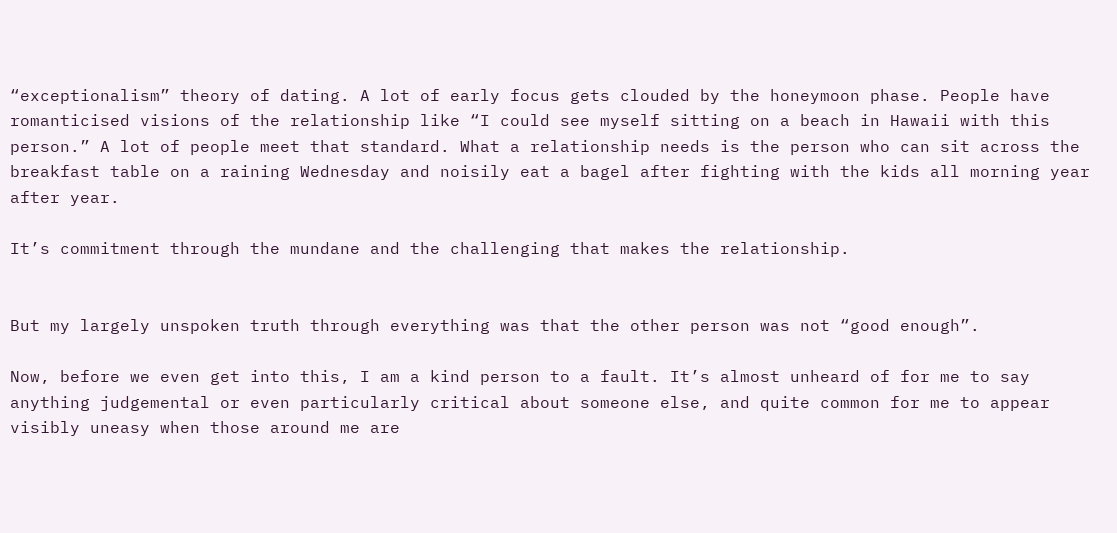“exceptionalism” theory of dating. A lot of early focus gets clouded by the honeymoon phase. People have romanticised visions of the relationship like “I could see myself sitting on a beach in Hawaii with this person.” A lot of people meet that standard. What a relationship needs is the person who can sit across the breakfast table on a raining Wednesday and noisily eat a bagel after fighting with the kids all morning year after year.

It’s commitment through the mundane and the challenging that makes the relationship.


But my largely unspoken truth through everything was that the other person was not “good enough”.

Now, before we even get into this, I am a kind person to a fault. It’s almost unheard of for me to say anything judgemental or even particularly critical about someone else, and quite common for me to appear visibly uneasy when those around me are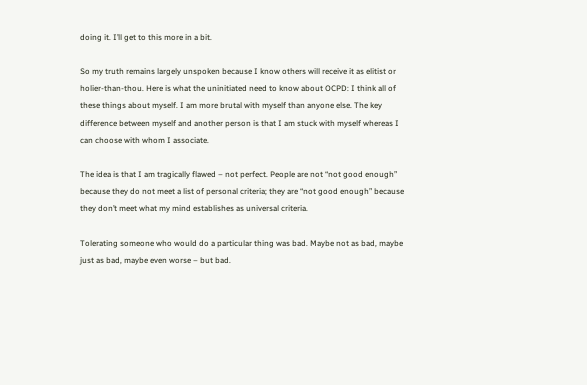doing it. I’ll get to this more in a bit.

So my truth remains largely unspoken because I know others will receive it as elitist or holier-than-thou. Here is what the uninitiated need to know about OCPD: I think all of these things about myself. I am more brutal with myself than anyone else. The key difference between myself and another person is that I am stuck with myself whereas I can choose with whom I associate.

The idea is that I am tragically flawed – not perfect. People are not “not good enough” because they do not meet a list of personal criteria; they are “not good enough” because they don’t meet what my mind establishes as universal criteria.

Tolerating someone who would do a particular thing was bad. Maybe not as bad, maybe just as bad, maybe even worse – but bad.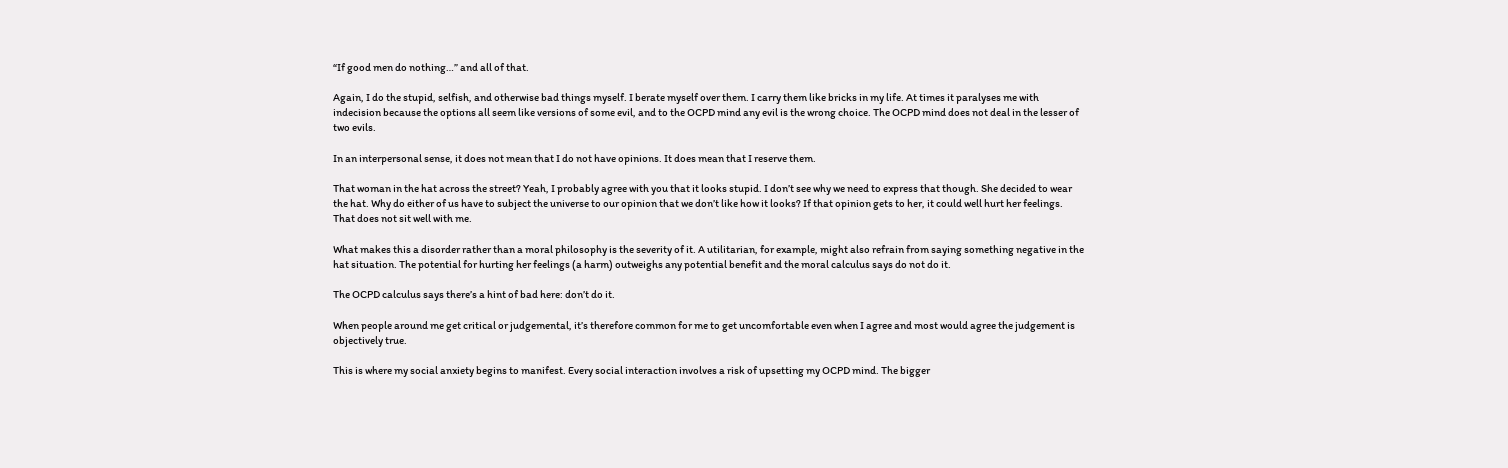“If good men do nothing…” and all of that.

Again, I do the stupid, selfish, and otherwise bad things myself. I berate myself over them. I carry them like bricks in my life. At times it paralyses me with indecision because the options all seem like versions of some evil, and to the OCPD mind any evil is the wrong choice. The OCPD mind does not deal in the lesser of two evils.

In an interpersonal sense, it does not mean that I do not have opinions. It does mean that I reserve them.

That woman in the hat across the street? Yeah, I probably agree with you that it looks stupid. I don’t see why we need to express that though. She decided to wear the hat. Why do either of us have to subject the universe to our opinion that we don’t like how it looks? If that opinion gets to her, it could well hurt her feelings. That does not sit well with me.

What makes this a disorder rather than a moral philosophy is the severity of it. A utilitarian, for example, might also refrain from saying something negative in the hat situation. The potential for hurting her feelings (a harm) outweighs any potential benefit and the moral calculus says do not do it.

The OCPD calculus says there’s a hint of bad here: don’t do it.

When people around me get critical or judgemental, it’s therefore common for me to get uncomfortable even when I agree and most would agree the judgement is objectively true.

This is where my social anxiety begins to manifest. Every social interaction involves a risk of upsetting my OCPD mind. The bigger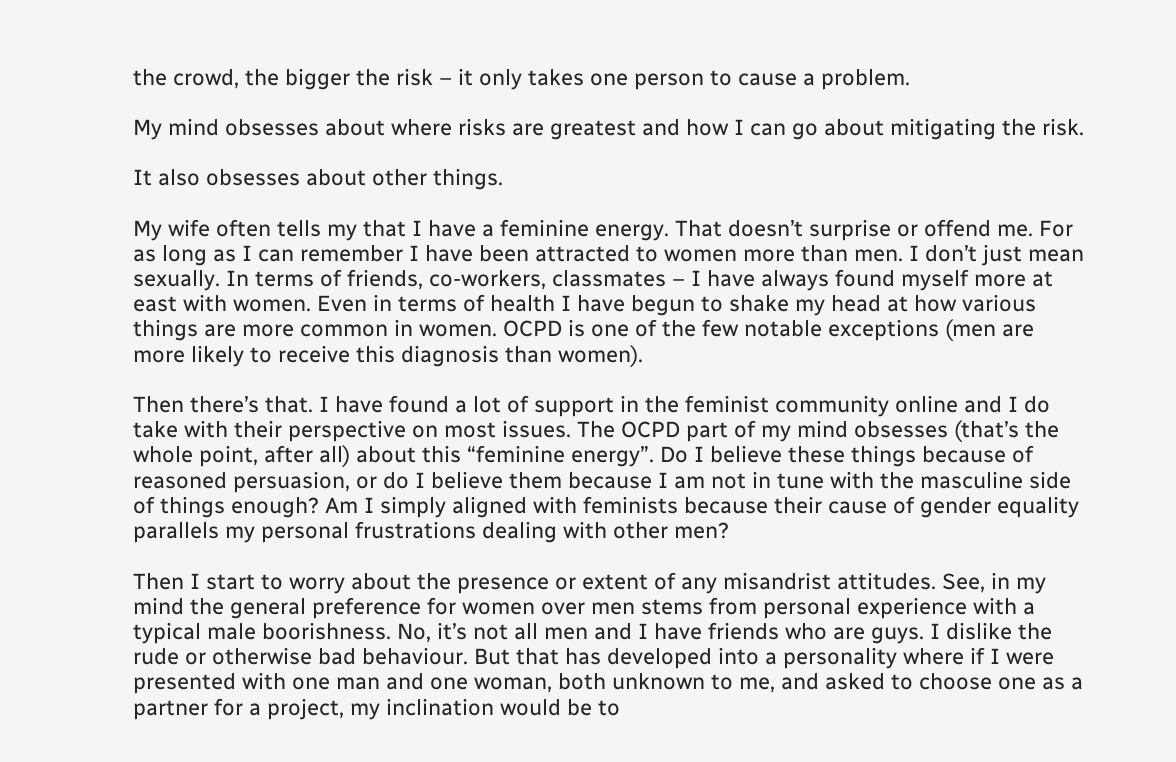the crowd, the bigger the risk – it only takes one person to cause a problem.

My mind obsesses about where risks are greatest and how I can go about mitigating the risk.

It also obsesses about other things.

My wife often tells my that I have a feminine energy. That doesn’t surprise or offend me. For as long as I can remember I have been attracted to women more than men. I don’t just mean sexually. In terms of friends, co-workers, classmates – I have always found myself more at east with women. Even in terms of health I have begun to shake my head at how various things are more common in women. OCPD is one of the few notable exceptions (men are more likely to receive this diagnosis than women).

Then there’s that. I have found a lot of support in the feminist community online and I do take with their perspective on most issues. The OCPD part of my mind obsesses (that’s the whole point, after all) about this “feminine energy”. Do I believe these things because of reasoned persuasion, or do I believe them because I am not in tune with the masculine side of things enough? Am I simply aligned with feminists because their cause of gender equality parallels my personal frustrations dealing with other men?

Then I start to worry about the presence or extent of any misandrist attitudes. See, in my mind the general preference for women over men stems from personal experience with a typical male boorishness. No, it’s not all men and I have friends who are guys. I dislike the rude or otherwise bad behaviour. But that has developed into a personality where if I were presented with one man and one woman, both unknown to me, and asked to choose one as a partner for a project, my inclination would be to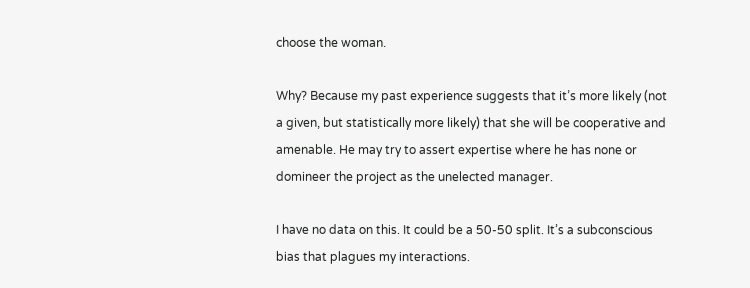choose the woman.

Why? Because my past experience suggests that it’s more likely (not a given, but statistically more likely) that she will be cooperative and amenable. He may try to assert expertise where he has none or domineer the project as the unelected manager.

I have no data on this. It could be a 50-50 split. It’s a subconscious bias that plagues my interactions.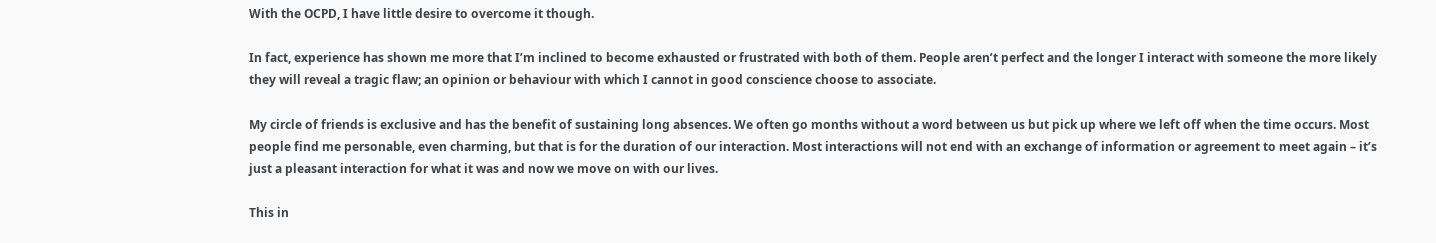With the OCPD, I have little desire to overcome it though.

In fact, experience has shown me more that I’m inclined to become exhausted or frustrated with both of them. People aren’t perfect and the longer I interact with someone the more likely they will reveal a tragic flaw; an opinion or behaviour with which I cannot in good conscience choose to associate.

My circle of friends is exclusive and has the benefit of sustaining long absences. We often go months without a word between us but pick up where we left off when the time occurs. Most people find me personable, even charming, but that is for the duration of our interaction. Most interactions will not end with an exchange of information or agreement to meet again – it’s just a pleasant interaction for what it was and now we move on with our lives.

This in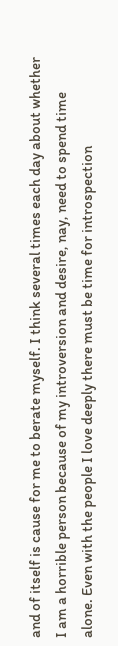and of itself is cause for me to berate myself. I think several times each day about whether I am a horrible person because of my introversion and desire, nay, need to spend time alone. Even with the people I love deeply there must be time for introspection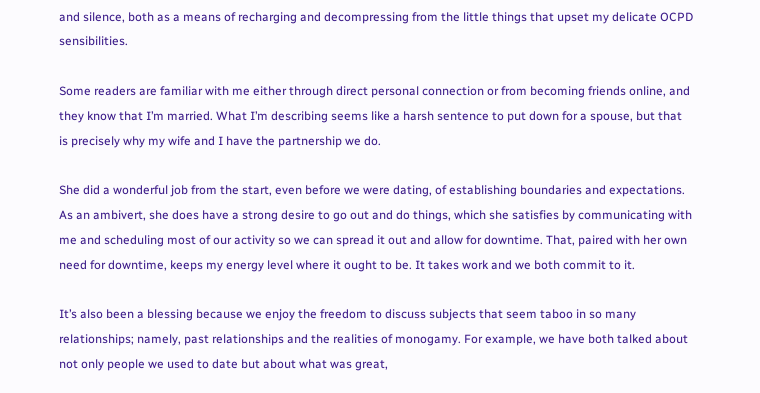and silence, both as a means of recharging and decompressing from the little things that upset my delicate OCPD sensibilities.

Some readers are familiar with me either through direct personal connection or from becoming friends online, and they know that I’m married. What I’m describing seems like a harsh sentence to put down for a spouse, but that is precisely why my wife and I have the partnership we do.

She did a wonderful job from the start, even before we were dating, of establishing boundaries and expectations. As an ambivert, she does have a strong desire to go out and do things, which she satisfies by communicating with me and scheduling most of our activity so we can spread it out and allow for downtime. That, paired with her own need for downtime, keeps my energy level where it ought to be. It takes work and we both commit to it.

It’s also been a blessing because we enjoy the freedom to discuss subjects that seem taboo in so many relationships; namely, past relationships and the realities of monogamy. For example, we have both talked about not only people we used to date but about what was great,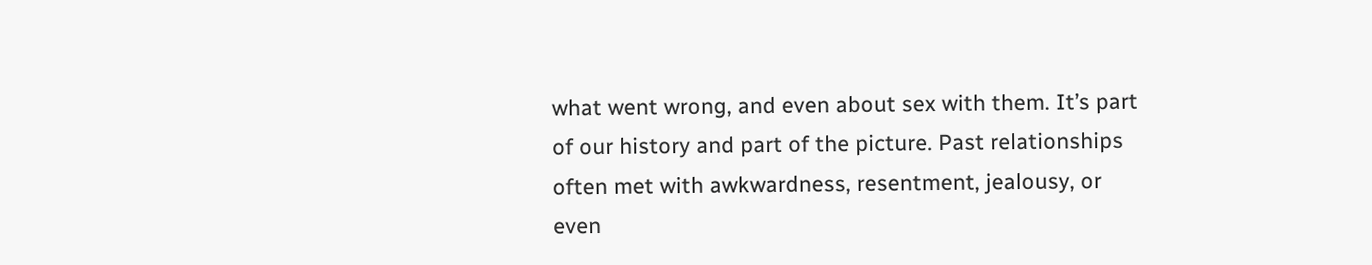what went wrong, and even about sex with them. It’s part of our history and part of the picture. Past relationships often met with awkwardness, resentment, jealousy, or even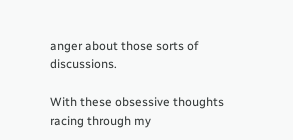anger about those sorts of discussions.

With these obsessive thoughts racing through my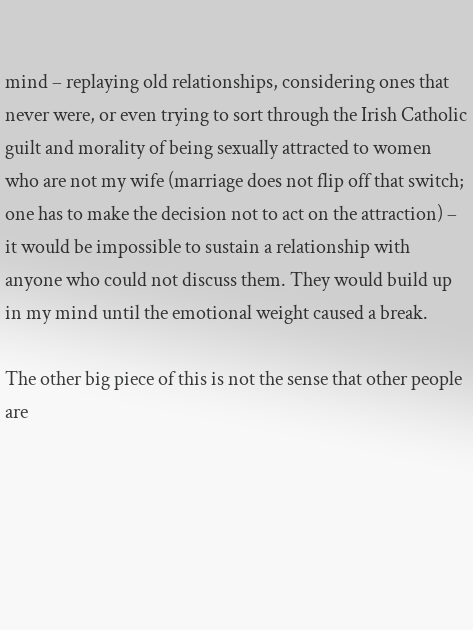mind – replaying old relationships, considering ones that never were, or even trying to sort through the Irish Catholic guilt and morality of being sexually attracted to women who are not my wife (marriage does not flip off that switch; one has to make the decision not to act on the attraction) – it would be impossible to sustain a relationship with anyone who could not discuss them. They would build up in my mind until the emotional weight caused a break.

The other big piece of this is not the sense that other people are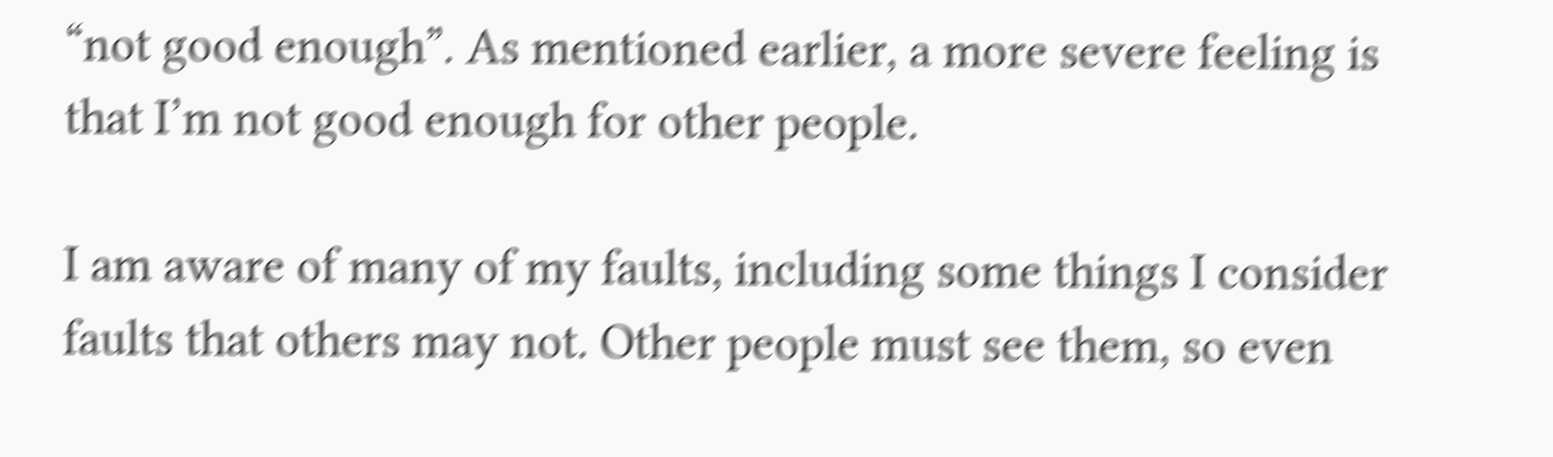“not good enough”. As mentioned earlier, a more severe feeling is that I’m not good enough for other people.

I am aware of many of my faults, including some things I consider faults that others may not. Other people must see them, so even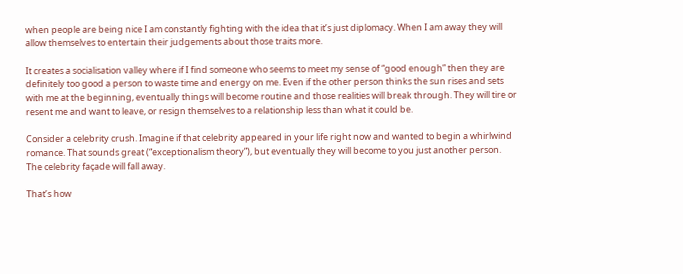when people are being nice I am constantly fighting with the idea that it’s just diplomacy. When I am away they will allow themselves to entertain their judgements about those traits more.

It creates a socialisation valley where if I find someone who seems to meet my sense of “good enough” then they are definitely too good a person to waste time and energy on me. Even if the other person thinks the sun rises and sets with me at the beginning, eventually things will become routine and those realities will break through. They will tire or resent me and want to leave, or resign themselves to a relationship less than what it could be.

Consider a celebrity crush. Imagine if that celebrity appeared in your life right now and wanted to begin a whirlwind romance. That sounds great (“exceptionalism theory”), but eventually they will become to you just another person. The celebrity façade will fall away.

That’s how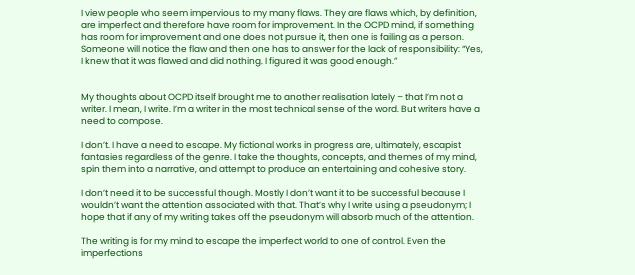I view people who seem impervious to my many flaws. They are flaws which, by definition, are imperfect and therefore have room for improvement. In the OCPD mind, if something has room for improvement and one does not pursue it, then one is failing as a person. Someone will notice the flaw and then one has to answer for the lack of responsibility: “Yes, I knew that it was flawed and did nothing. I figured it was good enough.”


My thoughts about OCPD itself brought me to another realisation lately – that I’m not a writer. I mean, I write. I’m a writer in the most technical sense of the word. But writers have a need to compose.

I don’t. I have a need to escape. My fictional works in progress are, ultimately, escapist fantasies regardless of the genre. I take the thoughts, concepts, and themes of my mind, spin them into a narrative, and attempt to produce an entertaining and cohesive story.

I don’t need it to be successful though. Mostly I don’t want it to be successful because I wouldn’t want the attention associated with that. That’s why I write using a pseudonym; I hope that if any of my writing takes off the pseudonym will absorb much of the attention.

The writing is for my mind to escape the imperfect world to one of control. Even the imperfections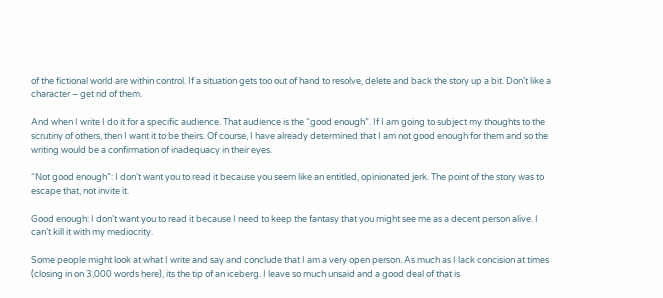of the fictional world are within control. If a situation gets too out of hand to resolve, delete and back the story up a bit. Don’t like a character – get rid of them.

And when I write I do it for a specific audience. That audience is the “good enough”. If I am going to subject my thoughts to the scrutiny of others, then I want it to be theirs. Of course, I have already determined that I am not good enough for them and so the writing would be a confirmation of inadequacy in their eyes.

“Not good enough”: I don’t want you to read it because you seem like an entitled, opinionated jerk. The point of the story was to escape that, not invite it.

Good enough: I don’t want you to read it because I need to keep the fantasy that you might see me as a decent person alive. I can’t kill it with my mediocrity.

Some people might look at what I write and say and conclude that I am a very open person. As much as I lack concision at times (closing in on 3,000 words here), its the tip of an iceberg. I leave so much unsaid and a good deal of that is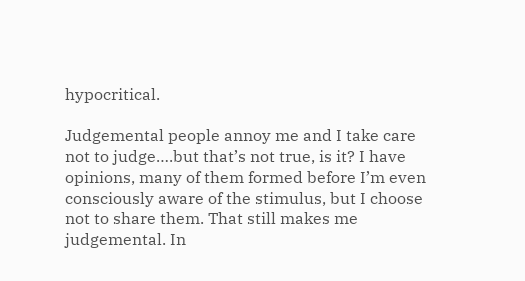hypocritical.

Judgemental people annoy me and I take care not to judge….but that’s not true, is it? I have opinions, many of them formed before I’m even consciously aware of the stimulus, but I choose not to share them. That still makes me judgemental. In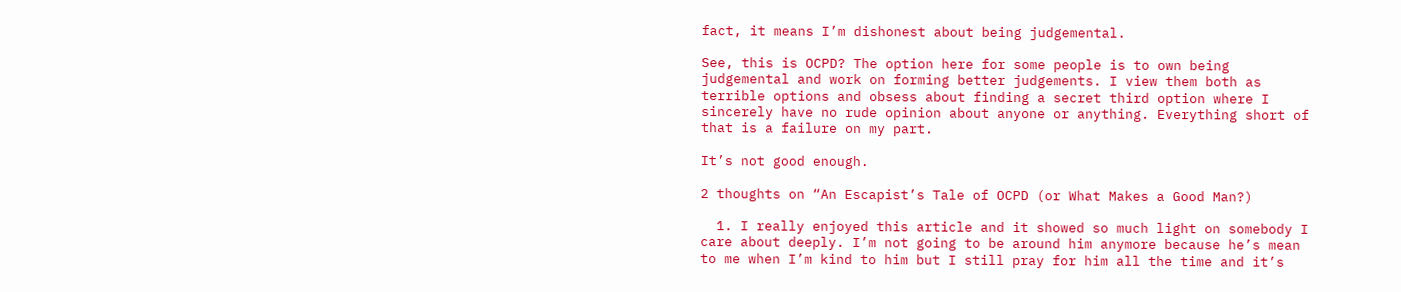fact, it means I’m dishonest about being judgemental.

See, this is OCPD? The option here for some people is to own being judgemental and work on forming better judgements. I view them both as terrible options and obsess about finding a secret third option where I sincerely have no rude opinion about anyone or anything. Everything short of that is a failure on my part.

It’s not good enough.

2 thoughts on “An Escapist’s Tale of OCPD (or What Makes a Good Man?)

  1. I really enjoyed this article and it showed so much light on somebody I care about deeply. I’m not going to be around him anymore because he’s mean to me when I’m kind to him but I still pray for him all the time and it’s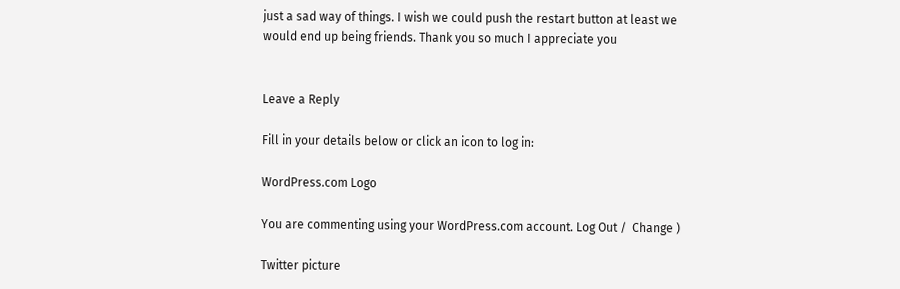just a sad way of things. I wish we could push the restart button at least we would end up being friends. Thank you so much I appreciate you


Leave a Reply

Fill in your details below or click an icon to log in:

WordPress.com Logo

You are commenting using your WordPress.com account. Log Out /  Change )

Twitter picture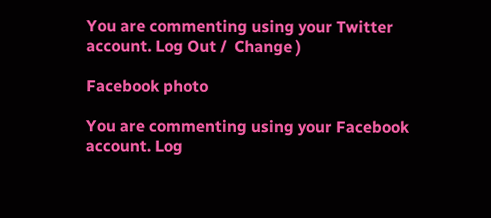You are commenting using your Twitter account. Log Out /  Change )

Facebook photo

You are commenting using your Facebook account. Log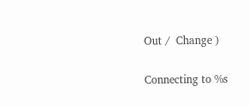Out /  Change )

Connecting to %s